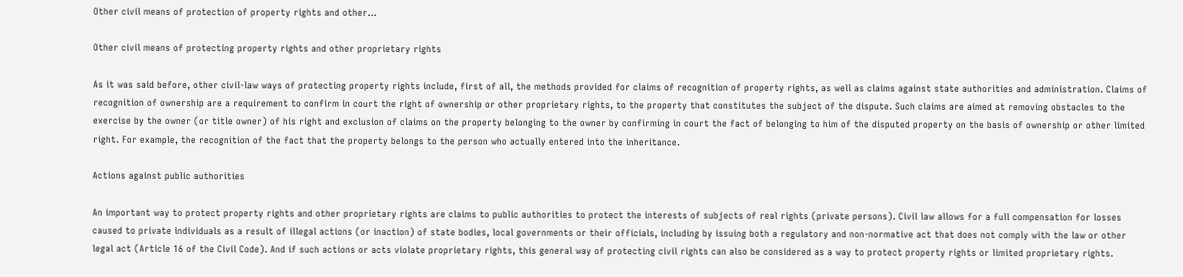Other civil means of protection of property rights and other...

Other civil means of protecting property rights and other proprietary rights

As it was said before, other civil-law ways of protecting property rights include, first of all, the methods provided for claims of recognition of property rights, as well as claims against state authorities and administration. Claims of recognition of ownership are a requirement to confirm in court the right of ownership or other proprietary rights, to the property that constitutes the subject of the dispute. Such claims are aimed at removing obstacles to the exercise by the owner (or title owner) of his right and exclusion of claims on the property belonging to the owner by confirming in court the fact of belonging to him of the disputed property on the basis of ownership or other limited right. For example, the recognition of the fact that the property belongs to the person who actually entered into the inheritance.

Actions against public authorities

An important way to protect property rights and other proprietary rights are claims to public authorities to protect the interests of subjects of real rights (private persons). Civil law allows for a full compensation for losses caused to private individuals as a result of illegal actions (or inaction) of state bodies, local governments or their officials, including by issuing both a regulatory and non-normative act that does not comply with the law or other legal act (Article 16 of the Civil Code). And if such actions or acts violate proprietary rights, this general way of protecting civil rights can also be considered as a way to protect property rights or limited proprietary rights.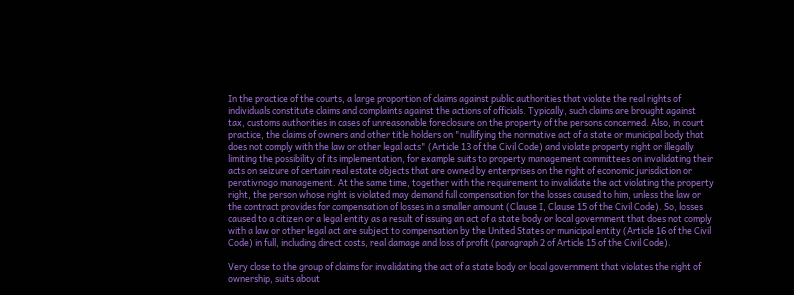In the practice of the courts, a large proportion of claims against public authorities that violate the real rights of individuals constitute claims and complaints against the actions of officials. Typically, such claims are brought against tax, customs authorities in cases of unreasonable foreclosure on the property of the persons concerned. Also, in court practice, the claims of owners and other title holders on "nullifying the normative act of a state or municipal body that does not comply with the law or other legal acts" (Article 13 of the Civil Code) and violate property right or illegally limiting the possibility of its implementation, for example suits to property management committees on invalidating their acts on seizure of certain real estate objects that are owned by enterprises on the right of economic jurisdiction or perativnogo management. At the same time, together with the requirement to invalidate the act violating the property right, the person whose right is violated may demand full compensation for the losses caused to him, unless the law or the contract provides for compensation of losses in a smaller amount (Clause I, Clause 15 of the Civil Code). So, losses caused to a citizen or a legal entity as a result of issuing an act of a state body or local government that does not comply with a law or other legal act are subject to compensation by the United States or municipal entity (Article 16 of the Civil Code) in full, including direct costs, real damage and loss of profit (paragraph 2 of Article 15 of the Civil Code).

Very close to the group of claims for invalidating the act of a state body or local government that violates the right of ownership, suits about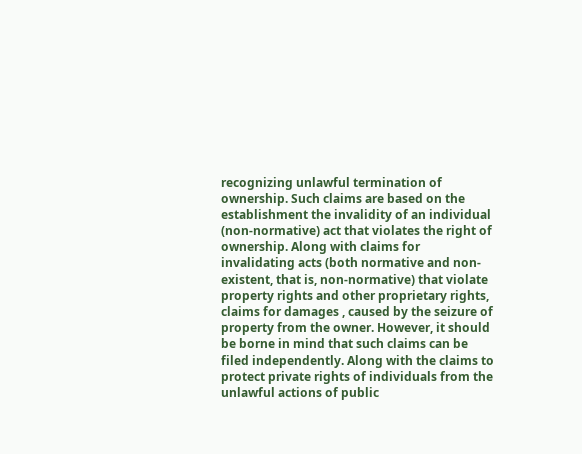recognizing unlawful termination of ownership. Such claims are based on the establishment the invalidity of an individual (non-normative) act that violates the right of ownership. Along with claims for invalidating acts (both normative and non-existent, that is, non-normative) that violate property rights and other proprietary rights, claims for damages , caused by the seizure of property from the owner. However, it should be borne in mind that such claims can be filed independently. Along with the claims to protect private rights of individuals from the unlawful actions of public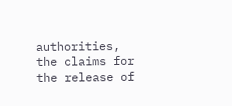authorities, the claims for the release of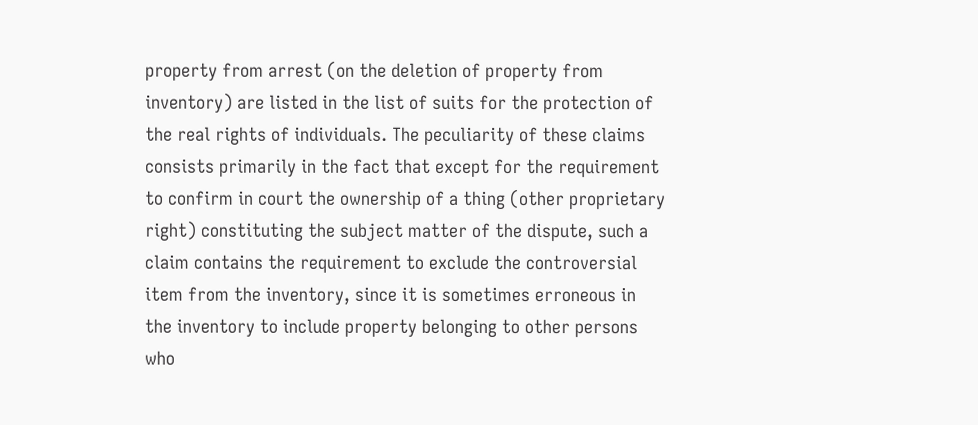property from arrest (on the deletion of property from inventory) are listed in the list of suits for the protection of the real rights of individuals. The peculiarity of these claims consists primarily in the fact that except for the requirement to confirm in court the ownership of a thing (other proprietary right) constituting the subject matter of the dispute, such a claim contains the requirement to exclude the controversial item from the inventory, since it is sometimes erroneous in the inventory to include property belonging to other persons who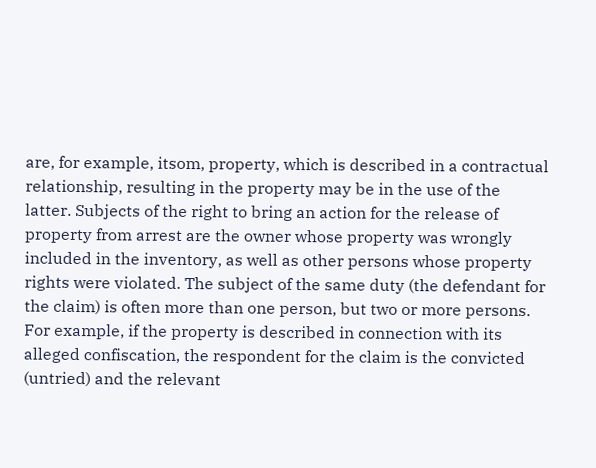are, for example, itsom, property, which is described in a contractual relationship, resulting in the property may be in the use of the latter. Subjects of the right to bring an action for the release of property from arrest are the owner whose property was wrongly included in the inventory, as well as other persons whose property rights were violated. The subject of the same duty (the defendant for the claim) is often more than one person, but two or more persons. For example, if the property is described in connection with its alleged confiscation, the respondent for the claim is the convicted (untried) and the relevant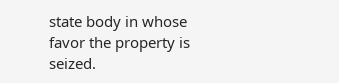state body in whose favor the property is seized.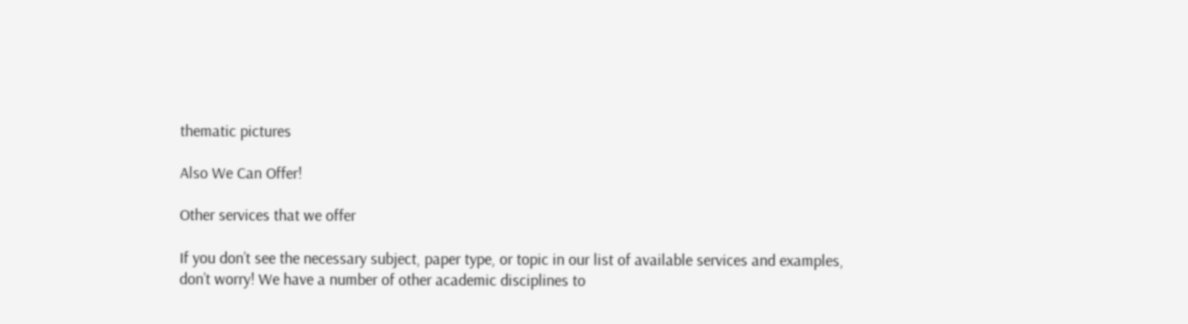thematic pictures

Also We Can Offer!

Other services that we offer

If you don’t see the necessary subject, paper type, or topic in our list of available services and examples, don’t worry! We have a number of other academic disciplines to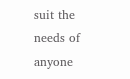suit the needs of anyone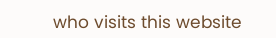who visits this website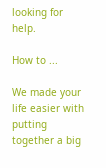looking for help.

How to ...

We made your life easier with putting together a big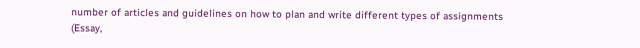number of articles and guidelines on how to plan and write different types of assignments (Essay,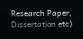Research Paper, Dissertation etc)